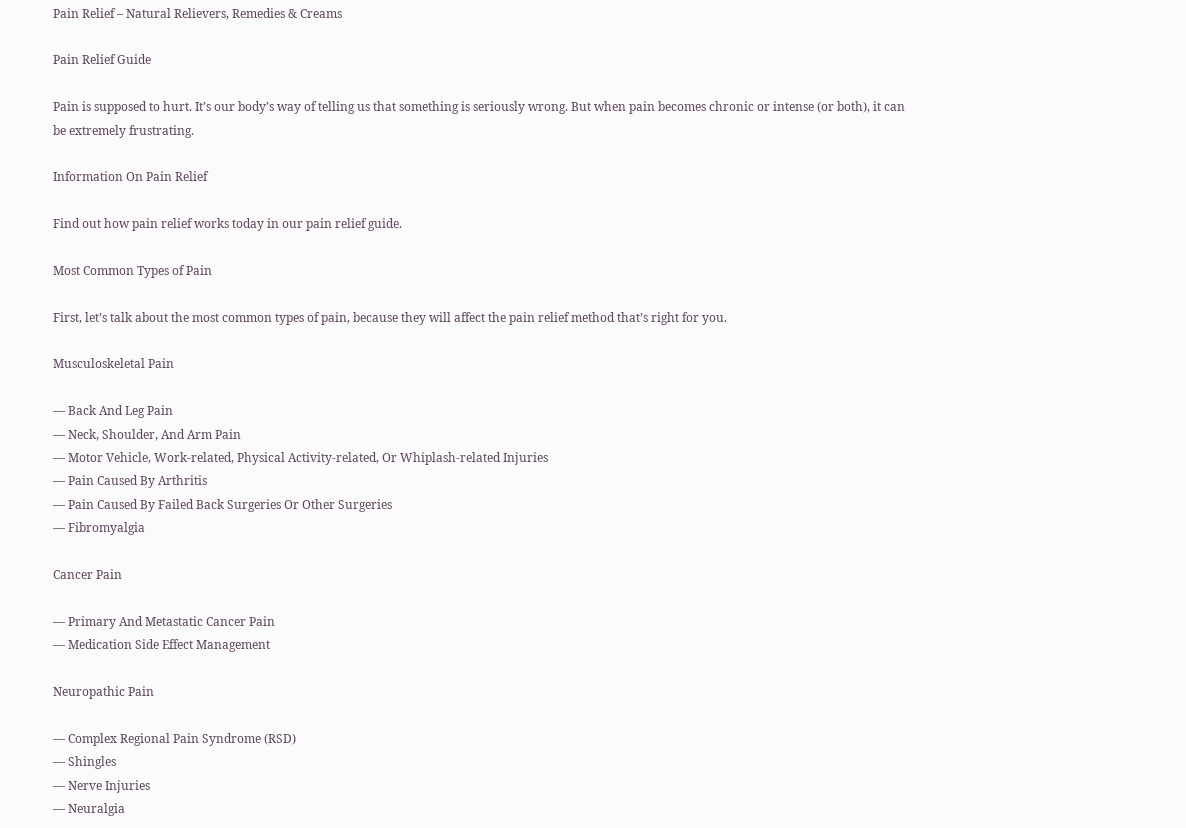Pain Relief – Natural Relievers, Remedies & Creams

Pain Relief Guide

Pain is supposed to hurt. It’s our body’s way of telling us that something is seriously wrong. But when pain becomes chronic or intense (or both), it can be extremely frustrating.

Information On Pain Relief

Find out how pain relief works today in our pain relief guide.

Most Common Types of Pain

First, let’s talk about the most common types of pain, because they will affect the pain relief method that’s right for you.

Musculoskeletal Pain

— Back And Leg Pain
— Neck, Shoulder, And Arm Pain
— Motor Vehicle, Work-related, Physical Activity-related, Or Whiplash-related Injuries
— Pain Caused By Arthritis
— Pain Caused By Failed Back Surgeries Or Other Surgeries
— Fibromyalgia

Cancer Pain

— Primary And Metastatic Cancer Pain
— Medication Side Effect Management

Neuropathic Pain

— Complex Regional Pain Syndrome (RSD)
— Shingles
— Nerve Injuries
— Neuralgia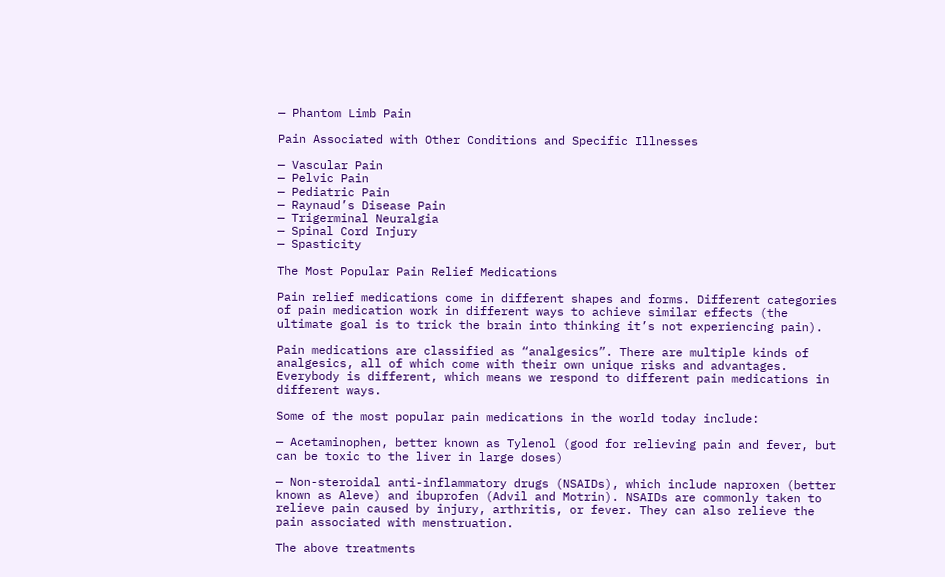— Phantom Limb Pain

Pain Associated with Other Conditions and Specific Illnesses

— Vascular Pain
— Pelvic Pain
— Pediatric Pain
— Raynaud’s Disease Pain
— Trigerminal Neuralgia
— Spinal Cord Injury
— Spasticity

The Most Popular Pain Relief Medications

Pain relief medications come in different shapes and forms. Different categories of pain medication work in different ways to achieve similar effects (the ultimate goal is to trick the brain into thinking it’s not experiencing pain).

Pain medications are classified as “analgesics”. There are multiple kinds of analgesics, all of which come with their own unique risks and advantages. Everybody is different, which means we respond to different pain medications in different ways.

Some of the most popular pain medications in the world today include:

— Acetaminophen, better known as Tylenol (good for relieving pain and fever, but can be toxic to the liver in large doses)

— Non-steroidal anti-inflammatory drugs (NSAIDs), which include naproxen (better known as Aleve) and ibuprofen (Advil and Motrin). NSAIDs are commonly taken to relieve pain caused by injury, arthritis, or fever. They can also relieve the pain associated with menstruation.

The above treatments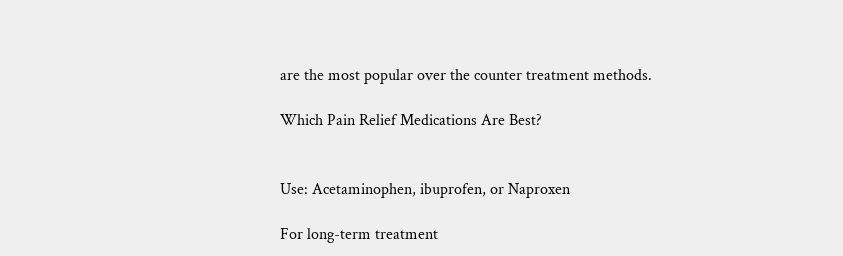are the most popular over the counter treatment methods.

Which Pain Relief Medications Are Best?


Use: Acetaminophen, ibuprofen, or Naproxen

For long-term treatment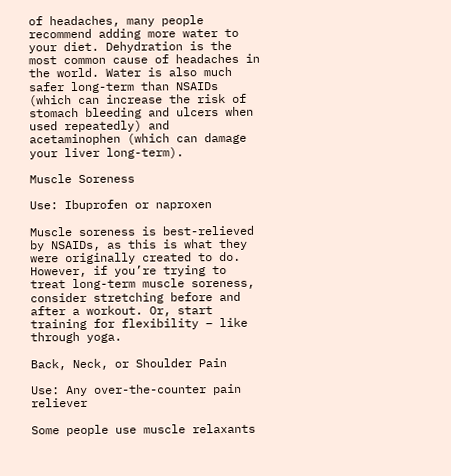of headaches, many people recommend adding more water to your diet. Dehydration is the most common cause of headaches in the world. Water is also much safer long-term than NSAIDs (which can increase the risk of stomach bleeding and ulcers when used repeatedly) and acetaminophen (which can damage your liver long-term).

Muscle Soreness

Use: Ibuprofen or naproxen

Muscle soreness is best-relieved by NSAIDs, as this is what they were originally created to do. However, if you’re trying to treat long-term muscle soreness, consider stretching before and after a workout. Or, start training for flexibility – like through yoga.

Back, Neck, or Shoulder Pain

Use: Any over-the-counter pain reliever

Some people use muscle relaxants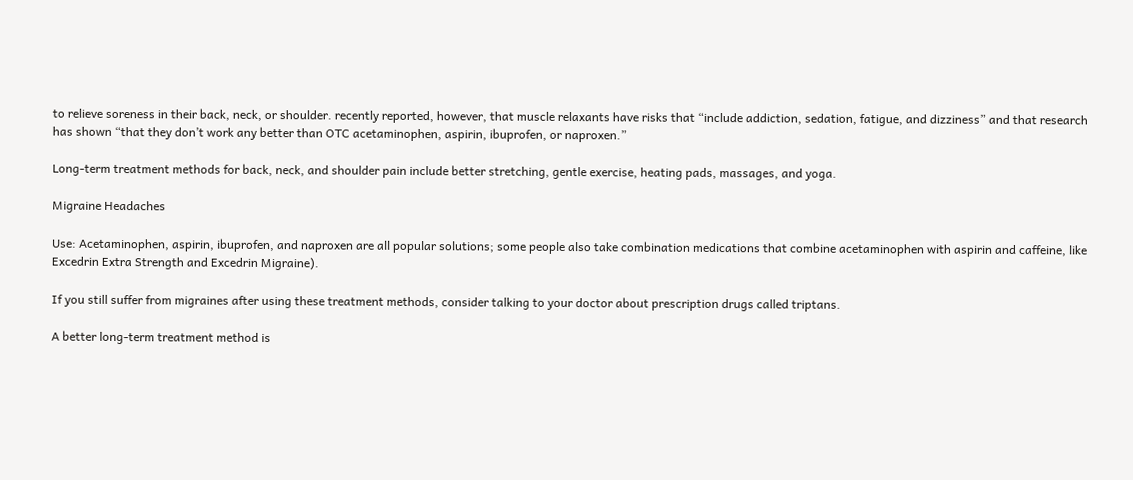to relieve soreness in their back, neck, or shoulder. recently reported, however, that muscle relaxants have risks that “include addiction, sedation, fatigue, and dizziness” and that research has shown “that they don’t work any better than OTC acetaminophen, aspirin, ibuprofen, or naproxen.”

Long-term treatment methods for back, neck, and shoulder pain include better stretching, gentle exercise, heating pads, massages, and yoga.

Migraine Headaches

Use: Acetaminophen, aspirin, ibuprofen, and naproxen are all popular solutions; some people also take combination medications that combine acetaminophen with aspirin and caffeine, like Excedrin Extra Strength and Excedrin Migraine).

If you still suffer from migraines after using these treatment methods, consider talking to your doctor about prescription drugs called triptans.

A better long-term treatment method is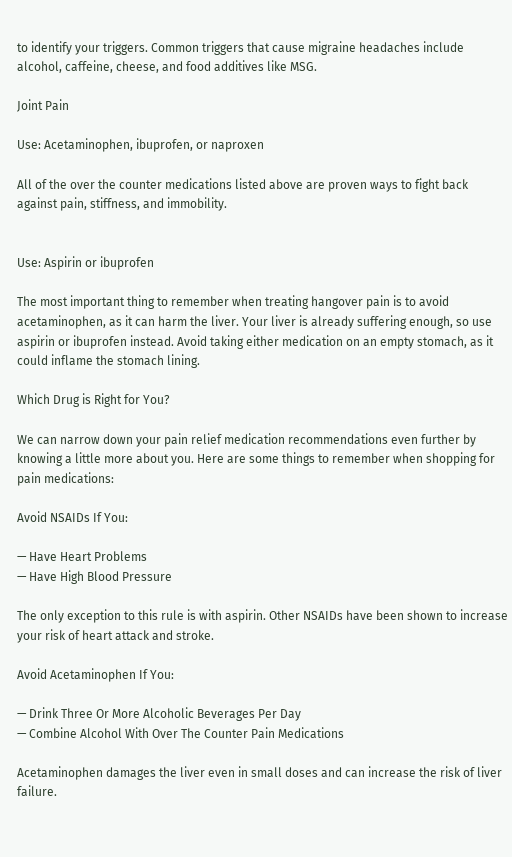to identify your triggers. Common triggers that cause migraine headaches include alcohol, caffeine, cheese, and food additives like MSG.

Joint Pain

Use: Acetaminophen, ibuprofen, or naproxen

All of the over the counter medications listed above are proven ways to fight back against pain, stiffness, and immobility.


Use: Aspirin or ibuprofen

The most important thing to remember when treating hangover pain is to avoid acetaminophen, as it can harm the liver. Your liver is already suffering enough, so use aspirin or ibuprofen instead. Avoid taking either medication on an empty stomach, as it could inflame the stomach lining.

Which Drug is Right for You?

We can narrow down your pain relief medication recommendations even further by knowing a little more about you. Here are some things to remember when shopping for pain medications:

Avoid NSAIDs If You:

— Have Heart Problems
— Have High Blood Pressure

The only exception to this rule is with aspirin. Other NSAIDs have been shown to increase your risk of heart attack and stroke.

Avoid Acetaminophen If You:

— Drink Three Or More Alcoholic Beverages Per Day
— Combine Alcohol With Over The Counter Pain Medications

Acetaminophen damages the liver even in small doses and can increase the risk of liver failure.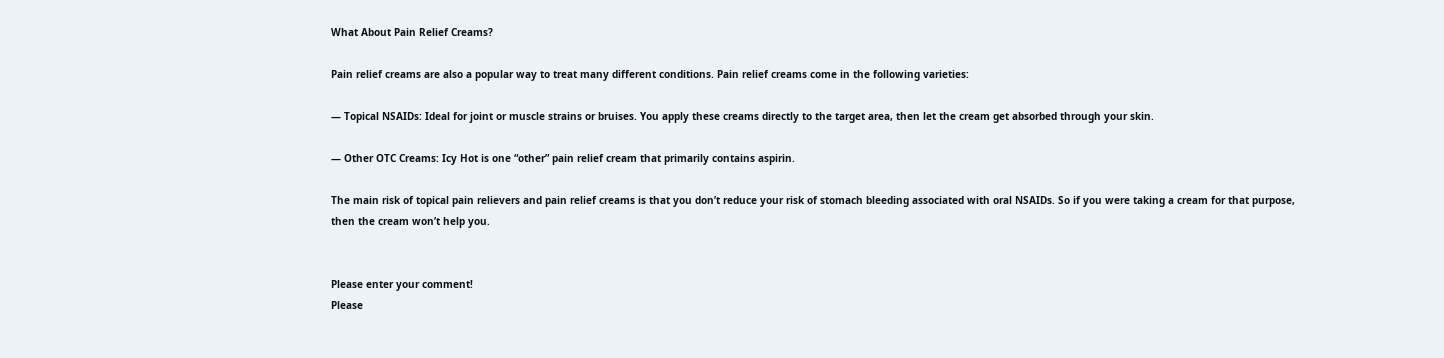What About Pain Relief Creams?

Pain relief creams are also a popular way to treat many different conditions. Pain relief creams come in the following varieties:

— Topical NSAIDs: Ideal for joint or muscle strains or bruises. You apply these creams directly to the target area, then let the cream get absorbed through your skin.

— Other OTC Creams: Icy Hot is one “other” pain relief cream that primarily contains aspirin.

The main risk of topical pain relievers and pain relief creams is that you don’t reduce your risk of stomach bleeding associated with oral NSAIDs. So if you were taking a cream for that purpose, then the cream won’t help you.


Please enter your comment!
Please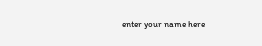enter your name here